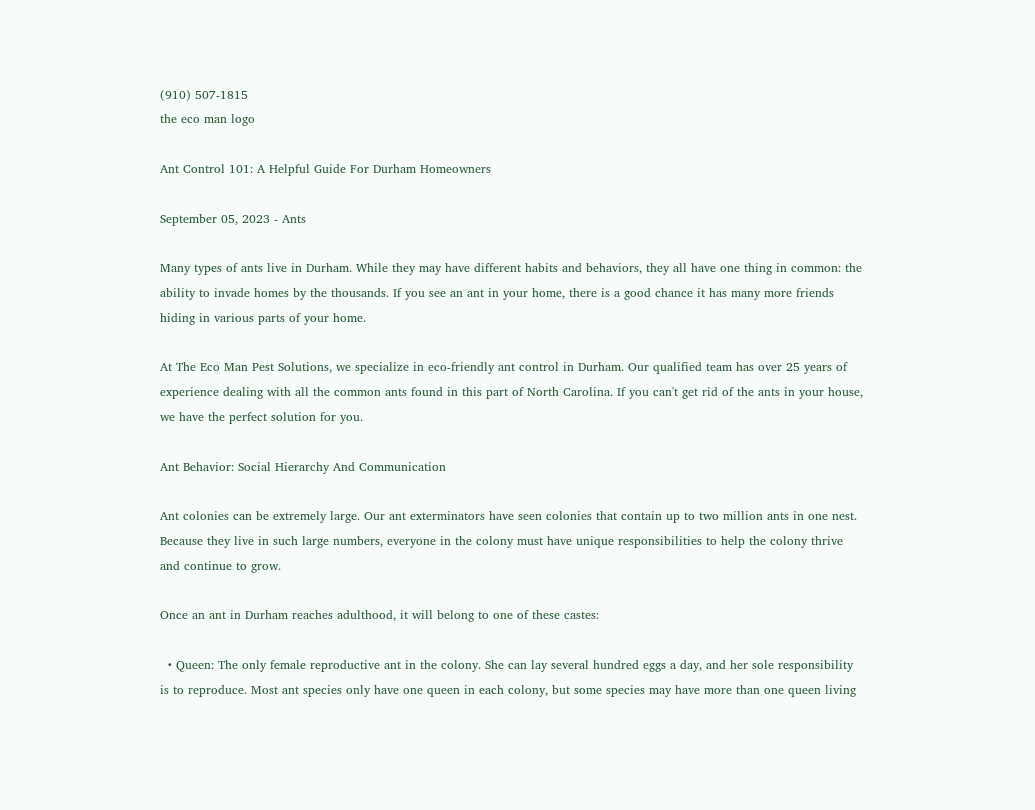(910) 507-1815
the eco man logo

Ant Control 101: A Helpful Guide For Durham Homeowners

September 05, 2023 - Ants

Many types of ants live in Durham. While they may have different habits and behaviors, they all have one thing in common: the ability to invade homes by the thousands. If you see an ant in your home, there is a good chance it has many more friends hiding in various parts of your home.

At The Eco Man Pest Solutions, we specialize in eco-friendly ant control in Durham. Our qualified team has over 25 years of experience dealing with all the common ants found in this part of North Carolina. If you can't get rid of the ants in your house, we have the perfect solution for you.

Ant Behavior: Social Hierarchy And Communication

Ant colonies can be extremely large. Our ant exterminators have seen colonies that contain up to two million ants in one nest. Because they live in such large numbers, everyone in the colony must have unique responsibilities to help the colony thrive and continue to grow.

Once an ant in Durham reaches adulthood, it will belong to one of these castes:

  • Queen: The only female reproductive ant in the colony. She can lay several hundred eggs a day, and her sole responsibility is to reproduce. Most ant species only have one queen in each colony, but some species may have more than one queen living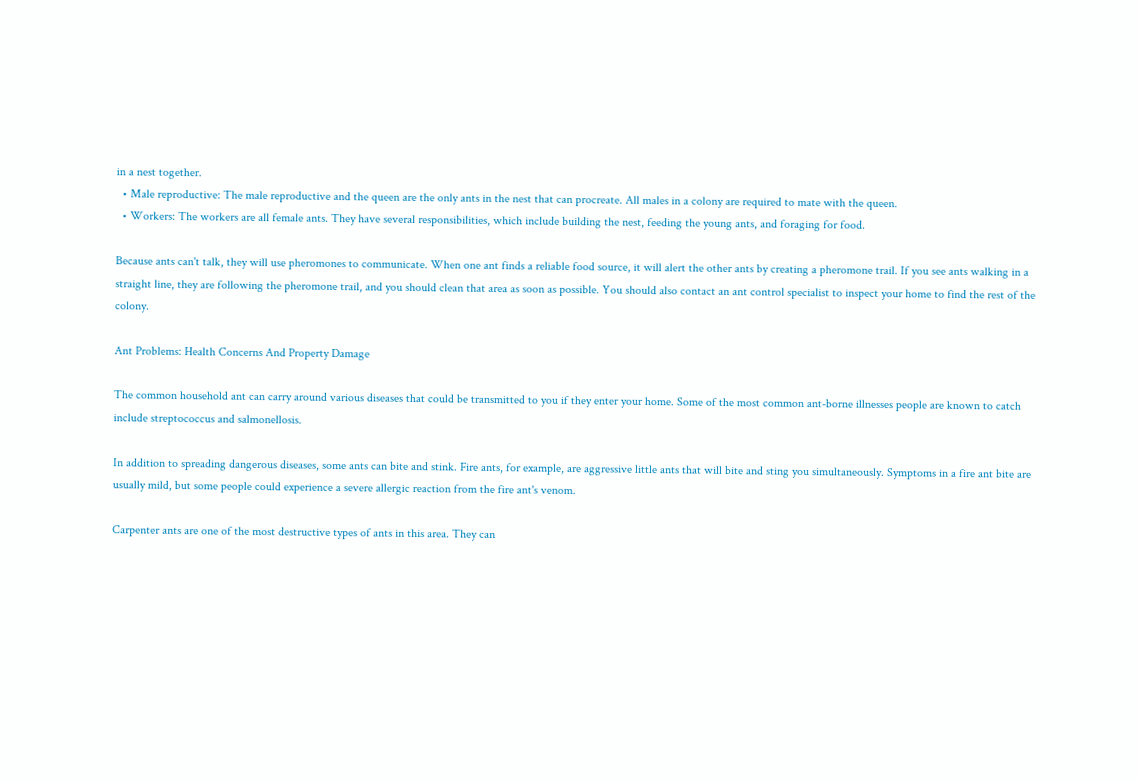in a nest together.
  • Male reproductive: The male reproductive and the queen are the only ants in the nest that can procreate. All males in a colony are required to mate with the queen.
  • Workers: The workers are all female ants. They have several responsibilities, which include building the nest, feeding the young ants, and foraging for food.

Because ants can't talk, they will use pheromones to communicate. When one ant finds a reliable food source, it will alert the other ants by creating a pheromone trail. If you see ants walking in a straight line, they are following the pheromone trail, and you should clean that area as soon as possible. You should also contact an ant control specialist to inspect your home to find the rest of the colony.

Ant Problems: Health Concerns And Property Damage

The common household ant can carry around various diseases that could be transmitted to you if they enter your home. Some of the most common ant-borne illnesses people are known to catch include streptococcus and salmonellosis.

In addition to spreading dangerous diseases, some ants can bite and stink. Fire ants, for example, are aggressive little ants that will bite and sting you simultaneously. Symptoms in a fire ant bite are usually mild, but some people could experience a severe allergic reaction from the fire ant's venom.

Carpenter ants are one of the most destructive types of ants in this area. They can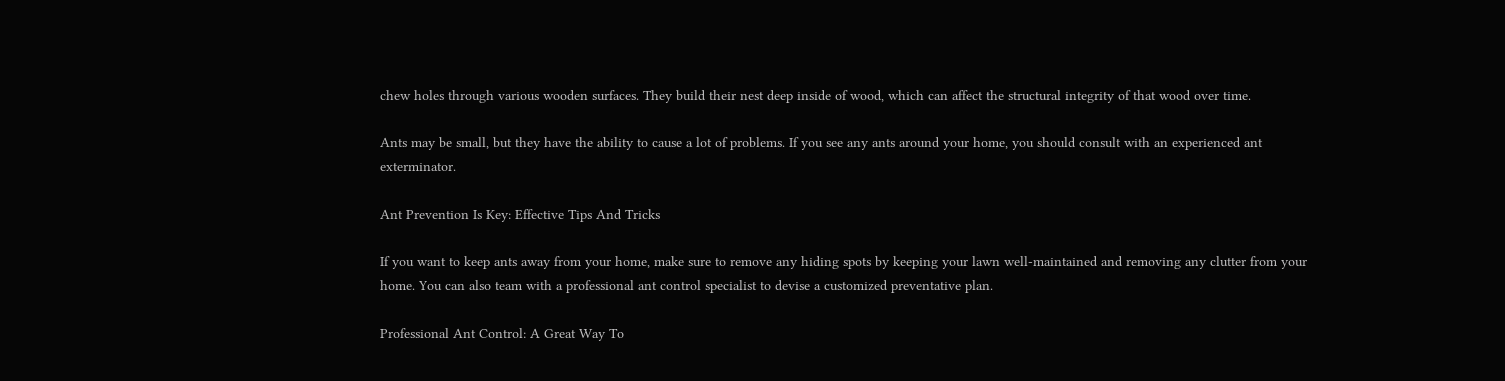chew holes through various wooden surfaces. They build their nest deep inside of wood, which can affect the structural integrity of that wood over time.

Ants may be small, but they have the ability to cause a lot of problems. If you see any ants around your home, you should consult with an experienced ant exterminator.

Ant Prevention Is Key: Effective Tips And Tricks

If you want to keep ants away from your home, make sure to remove any hiding spots by keeping your lawn well-maintained and removing any clutter from your home. You can also team with a professional ant control specialist to devise a customized preventative plan.

Professional Ant Control: A Great Way To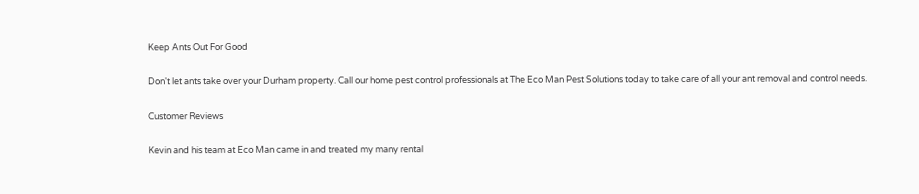Keep Ants Out For Good

Don't let ants take over your Durham property. Call our home pest control professionals at The Eco Man Pest Solutions today to take care of all your ant removal and control needs.

Customer Reviews

Kevin and his team at Eco Man came in and treated my many rental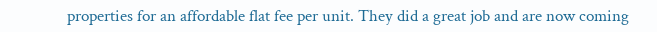properties for an affordable flat fee per unit. They did a great job and are now coming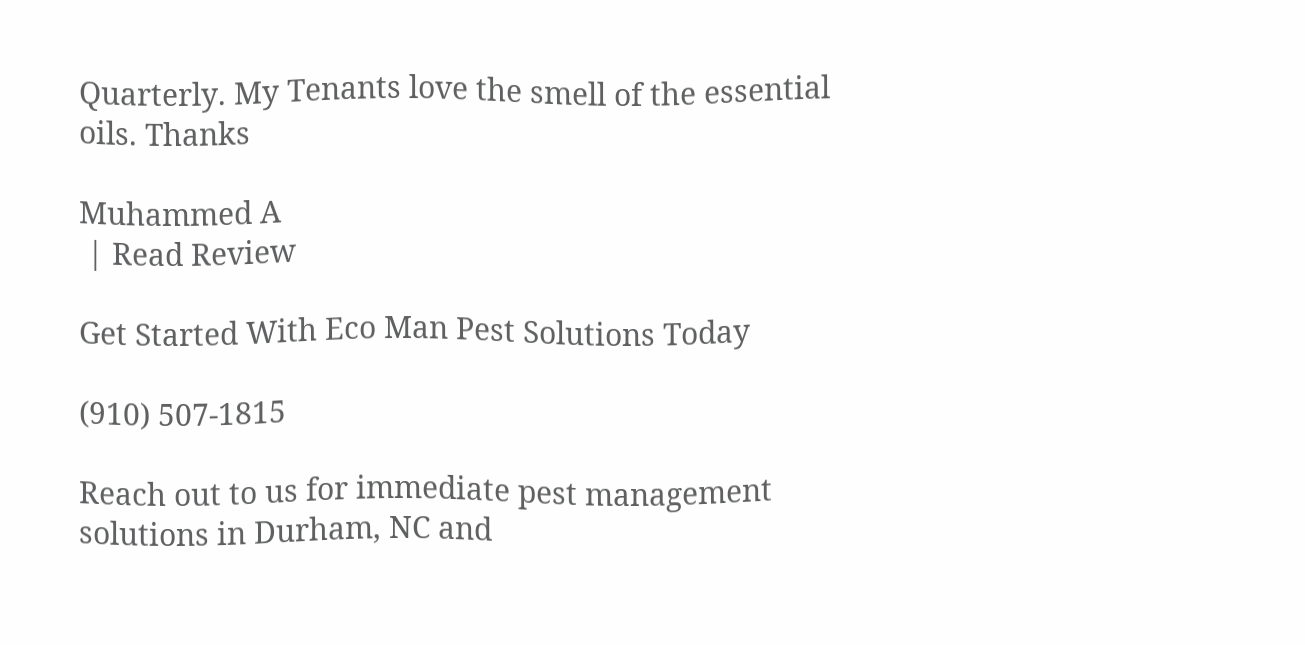Quarterly. My Tenants love the smell of the essential oils. Thanks

Muhammed A
 | Read Review

Get Started With Eco Man Pest Solutions Today

(910) 507-1815

Reach out to us for immediate pest management solutions in Durham, NC and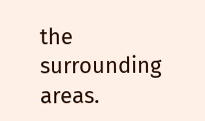the surrounding areas.